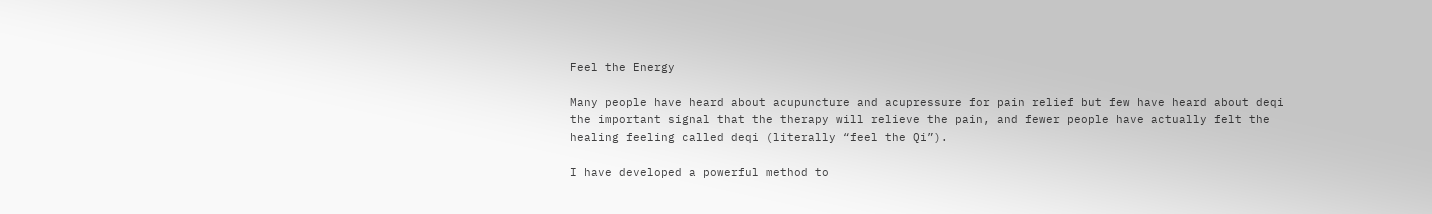Feel the Energy

Many people have heard about acupuncture and acupressure for pain relief but few have heard about deqi the important signal that the therapy will relieve the pain, and fewer people have actually felt the healing feeling called deqi (literally “feel the Qi”).

I have developed a powerful method to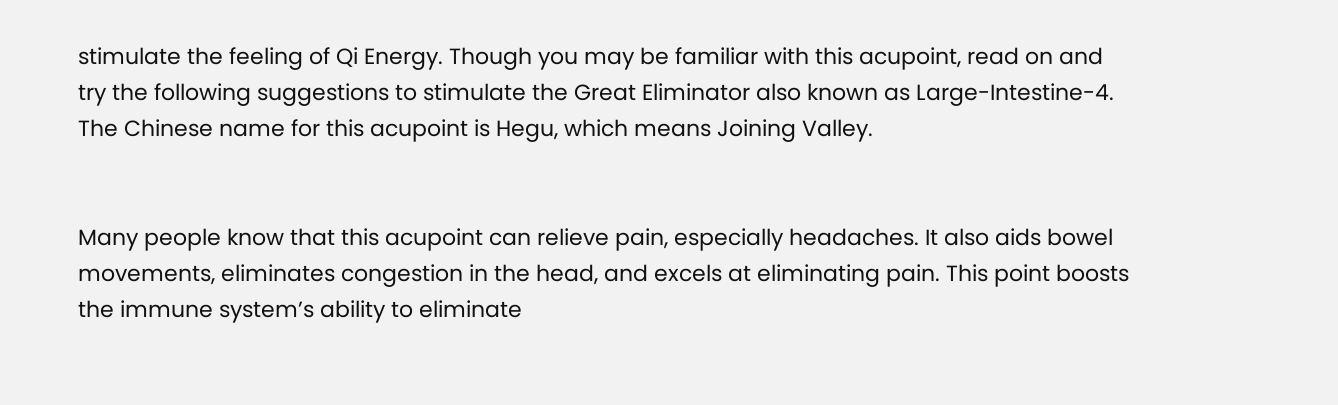stimulate the feeling of Qi Energy. Though you may be familiar with this acupoint, read on and try the following suggestions to stimulate the Great Eliminator also known as Large-Intestine-4. The Chinese name for this acupoint is Hegu, which means Joining Valley.


Many people know that this acupoint can relieve pain, especially headaches. It also aids bowel movements, eliminates congestion in the head, and excels at eliminating pain. This point boosts the immune system’s ability to eliminate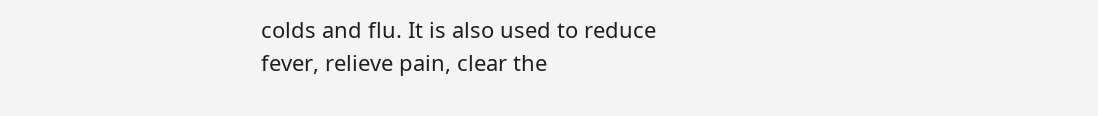colds and flu. It is also used to reduce fever, relieve pain, clear the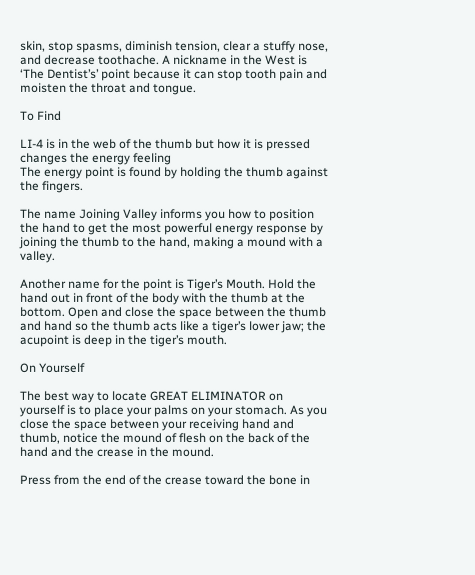skin, stop spasms, diminish tension, clear a stuffy nose, and decrease toothache. A nickname in the West is ‘The Dentist’s’ point because it can stop tooth pain and moisten the throat and tongue.

To Find

LI-4 is in the web of the thumb but how it is pressed changes the energy feeling
The energy point is found by holding the thumb against the fingers.

The name Joining Valley informs you how to position the hand to get the most powerful energy response by joining the thumb to the hand, making a mound with a valley.

Another name for the point is Tiger’s Mouth. Hold the hand out in front of the body with the thumb at the bottom. Open and close the space between the thumb and hand so the thumb acts like a tiger’s lower jaw; the acupoint is deep in the tiger’s mouth.

On Yourself

The best way to locate GREAT ELIMINATOR on yourself is to place your palms on your stomach. As you close the space between your receiving hand and thumb, notice the mound of flesh on the back of the hand and the crease in the mound.

Press from the end of the crease toward the bone in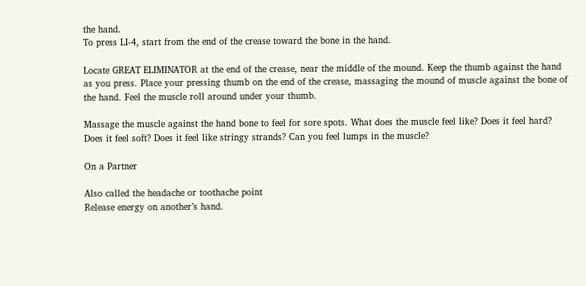the hand.
To press LI-4, start from the end of the crease toward the bone in the hand.

Locate GREAT ELIMINATOR at the end of the crease, near the middle of the mound. Keep the thumb against the hand as you press. Place your pressing thumb on the end of the crease, massaging the mound of muscle against the bone of the hand. Feel the muscle roll around under your thumb.

Massage the muscle against the hand bone to feel for sore spots. What does the muscle feel like? Does it feel hard? Does it feel soft? Does it feel like stringy strands? Can you feel lumps in the muscle?

On a Partner

Also called the headache or toothache point
Release energy on another’s hand.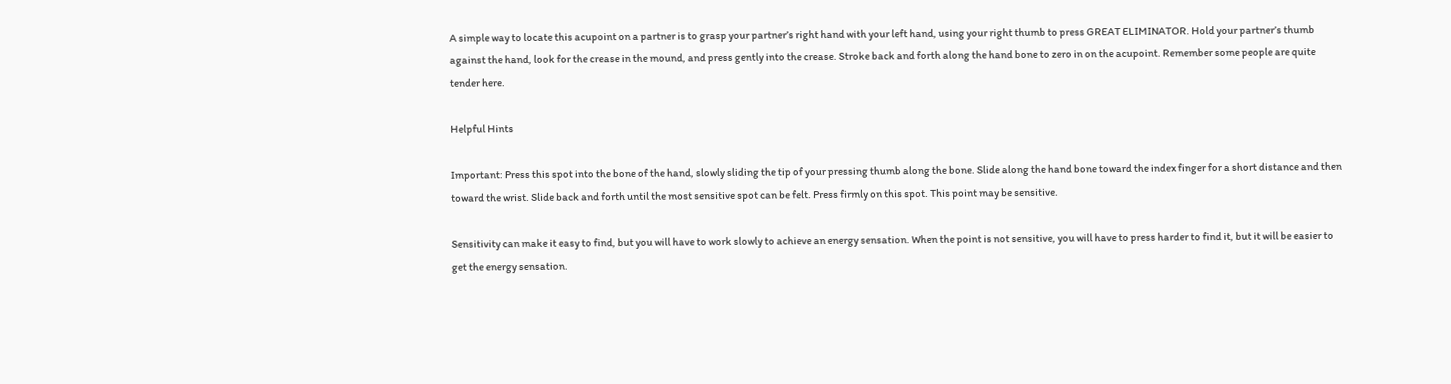A simple way to locate this acupoint on a partner is to grasp your partner’s right hand with your left hand, using your right thumb to press GREAT ELIMINATOR. Hold your partner’s thumb against the hand, look for the crease in the mound, and press gently into the crease. Stroke back and forth along the hand bone to zero in on the acupoint. Remember some people are quite tender here.

Helpful Hints

Important: Press this spot into the bone of the hand, slowly sliding the tip of your pressing thumb along the bone. Slide along the hand bone toward the index finger for a short distance and then toward the wrist. Slide back and forth until the most sensitive spot can be felt. Press firmly on this spot. This point may be sensitive.

Sensitivity can make it easy to find, but you will have to work slowly to achieve an energy sensation. When the point is not sensitive, you will have to press harder to find it, but it will be easier to get the energy sensation.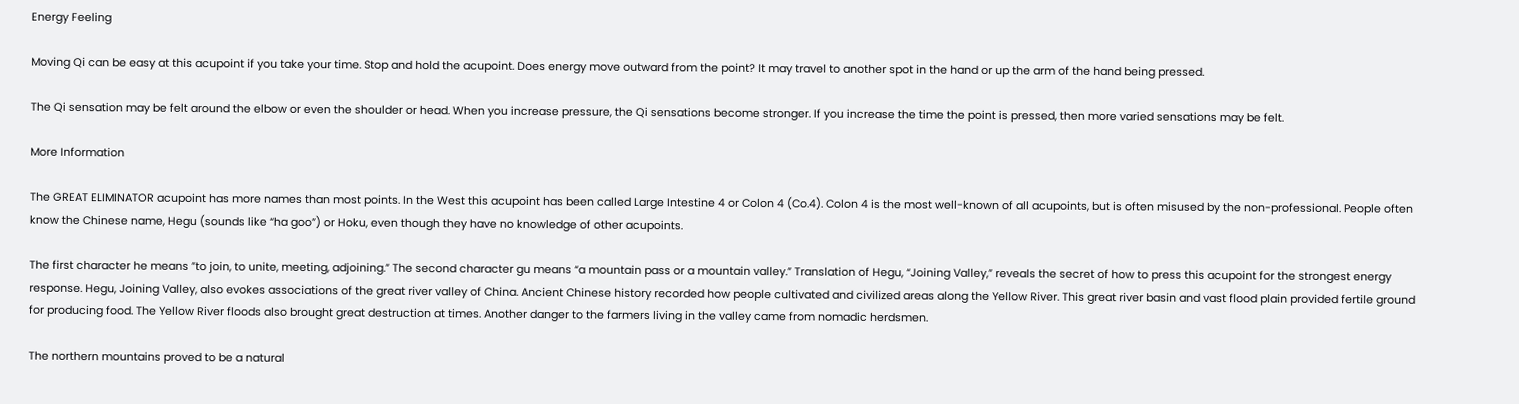Energy Feeling

Moving Qi can be easy at this acupoint if you take your time. Stop and hold the acupoint. Does energy move outward from the point? It may travel to another spot in the hand or up the arm of the hand being pressed.

The Qi sensation may be felt around the elbow or even the shoulder or head. When you increase pressure, the Qi sensations become stronger. If you increase the time the point is pressed, then more varied sensations may be felt.

More Information

The GREAT ELIMINATOR acupoint has more names than most points. In the West this acupoint has been called Large Intestine 4 or Colon 4 (Co.4). Colon 4 is the most well-known of all acupoints, but is often misused by the non-professional. People often know the Chinese name, Hegu (sounds like “ha goo”) or Hoku, even though they have no knowledge of other acupoints.

The first character he means ”to join, to unite, meeting, adjoining.” The second character gu means “a mountain pass or a mountain valley.” Translation of Hegu, “Joining Valley,” reveals the secret of how to press this acupoint for the strongest energy response. Hegu, Joining Valley, also evokes associations of the great river valley of China. Ancient Chinese history recorded how people cultivated and civilized areas along the Yellow River. This great river basin and vast flood plain provided fertile ground for producing food. The Yellow River floods also brought great destruction at times. Another danger to the farmers living in the valley came from nomadic herdsmen.

The northern mountains proved to be a natural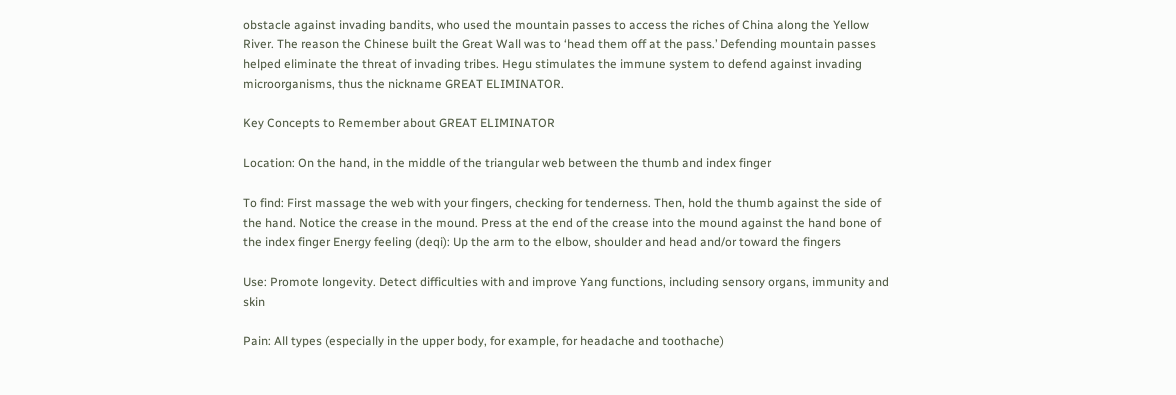obstacle against invading bandits, who used the mountain passes to access the riches of China along the Yellow River. The reason the Chinese built the Great Wall was to ‘head them off at the pass.’ Defending mountain passes helped eliminate the threat of invading tribes. Hegu stimulates the immune system to defend against invading microorganisms, thus the nickname GREAT ELIMINATOR.

Key Concepts to Remember about GREAT ELIMINATOR

Location: On the hand, in the middle of the triangular web between the thumb and index finger

To find: First massage the web with your fingers, checking for tenderness. Then, hold the thumb against the side of the hand. Notice the crease in the mound. Press at the end of the crease into the mound against the hand bone of the index finger Energy feeling (deqi): Up the arm to the elbow, shoulder and head and/or toward the fingers

Use: Promote longevity. Detect difficulties with and improve Yang functions, including sensory organs, immunity and skin

Pain: All types (especially in the upper body, for example, for headache and toothache)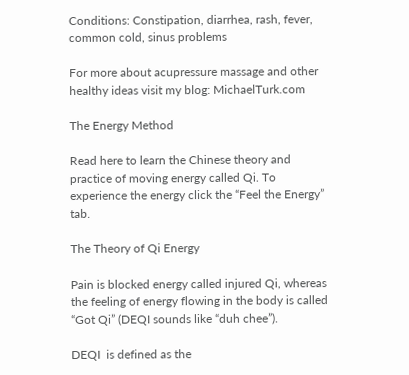Conditions: Constipation, diarrhea, rash, fever, common cold, sinus problems

For more about acupressure massage and other healthy ideas visit my blog: MichaelTurk.com

The Energy Method

Read here to learn the Chinese theory and practice of moving energy called Qi. To experience the energy click the “Feel the Energy” tab.

The Theory of Qi Energy

Pain is blocked energy called injured Qi, whereas the feeling of energy flowing in the body is called “Got Qi” (DEQI sounds like “duh chee”).

DEQI  is defined as the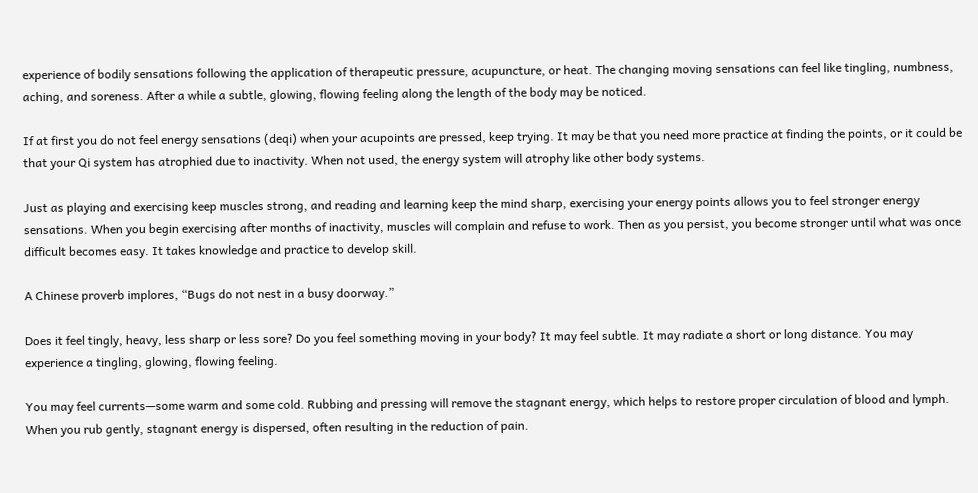experience of bodily sensations following the application of therapeutic pressure, acupuncture, or heat. The changing moving sensations can feel like tingling, numbness, aching, and soreness. After a while a subtle, glowing, flowing feeling along the length of the body may be noticed.

If at first you do not feel energy sensations (deqi) when your acupoints are pressed, keep trying. It may be that you need more practice at finding the points, or it could be that your Qi system has atrophied due to inactivity. When not used, the energy system will atrophy like other body systems.

Just as playing and exercising keep muscles strong, and reading and learning keep the mind sharp, exercising your energy points allows you to feel stronger energy sensations. When you begin exercising after months of inactivity, muscles will complain and refuse to work. Then as you persist, you become stronger until what was once difficult becomes easy. It takes knowledge and practice to develop skill.

A Chinese proverb implores, “Bugs do not nest in a busy doorway.”

Does it feel tingly, heavy, less sharp or less sore? Do you feel something moving in your body? It may feel subtle. It may radiate a short or long distance. You may experience a tingling, glowing, flowing feeling.

You may feel currents—some warm and some cold. Rubbing and pressing will remove the stagnant energy, which helps to restore proper circulation of blood and lymph. When you rub gently, stagnant energy is dispersed, often resulting in the reduction of pain.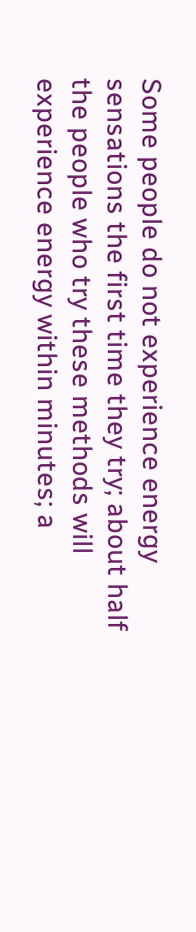Some people do not experience energy sensations the first time they try; about half the people who try these methods will experience energy within minutes; a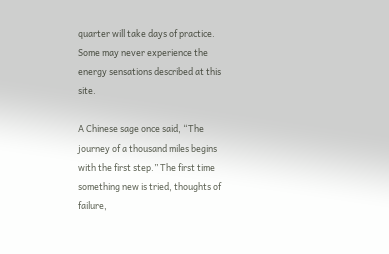quarter will take days of practice. Some may never experience the energy sensations described at this site.

A Chinese sage once said, “The journey of a thousand miles begins with the first step.” The first time something new is tried, thoughts of failure,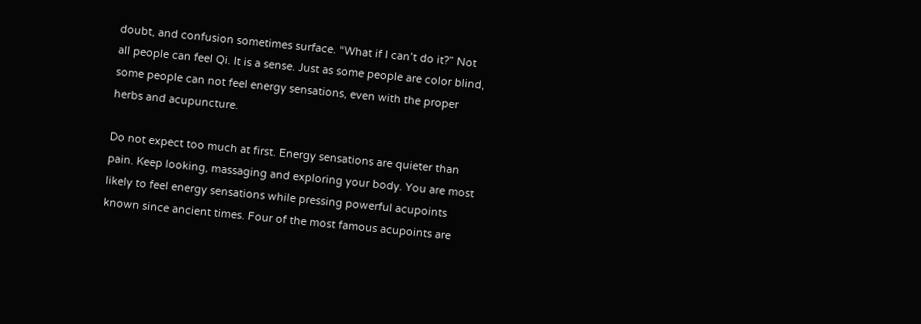doubt, and confusion sometimes surface. “What if I can’t do it?” Not all people can feel Qi. It is a sense. Just as some people are color blind, some people can not feel energy sensations, even with the proper herbs and acupuncture.

Do not expect too much at first. Energy sensations are quieter than pain. Keep looking, massaging and exploring your body. You are most likely to feel energy sensations while pressing powerful acupoints known since ancient times. Four of the most famous acupoints are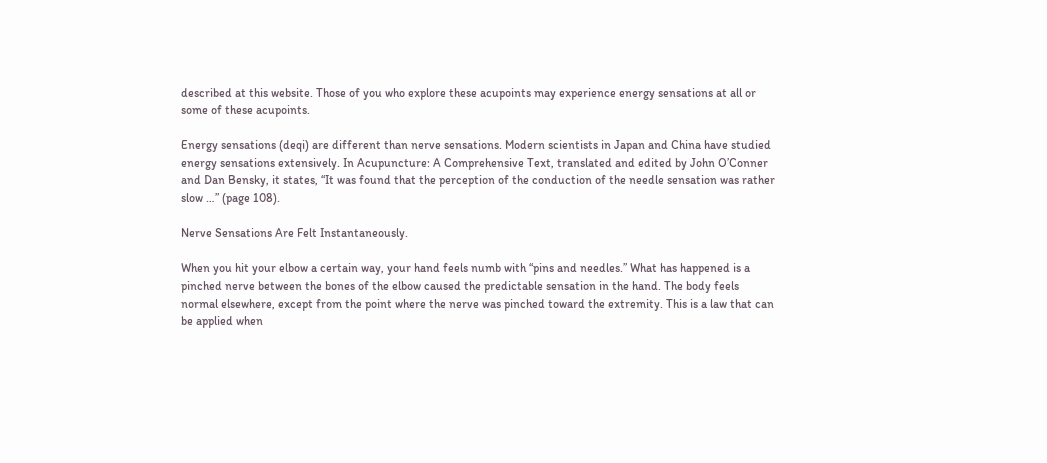described at this website. Those of you who explore these acupoints may experience energy sensations at all or some of these acupoints.

Energy sensations (deqi) are different than nerve sensations. Modern scientists in Japan and China have studied energy sensations extensively. In Acupuncture: A Comprehensive Text, translated and edited by John O’Conner and Dan Bensky, it states, “It was found that the perception of the conduction of the needle sensation was rather slow …” (page 108).

Nerve Sensations Are Felt Instantaneously.

When you hit your elbow a certain way, your hand feels numb with “pins and needles.” What has happened is a pinched nerve between the bones of the elbow caused the predictable sensation in the hand. The body feels normal elsewhere, except from the point where the nerve was pinched toward the extremity. This is a law that can be applied when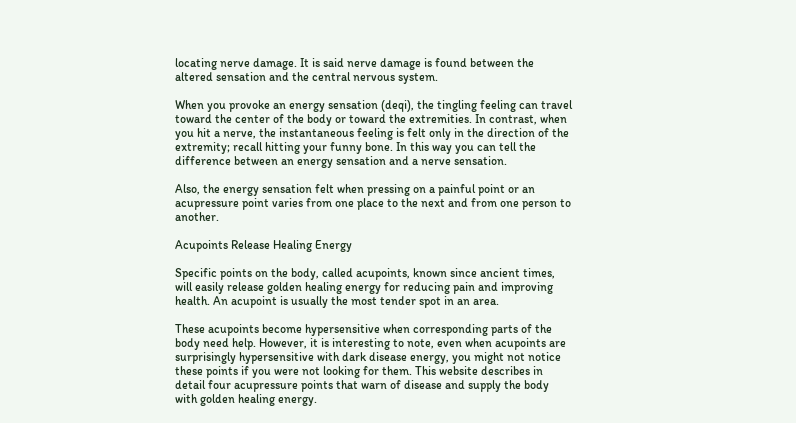locating nerve damage. It is said nerve damage is found between the altered sensation and the central nervous system.

When you provoke an energy sensation (deqi), the tingling feeling can travel toward the center of the body or toward the extremities. In contrast, when you hit a nerve, the instantaneous feeling is felt only in the direction of the extremity; recall hitting your funny bone. In this way you can tell the difference between an energy sensation and a nerve sensation.

Also, the energy sensation felt when pressing on a painful point or an acupressure point varies from one place to the next and from one person to another.

Acupoints Release Healing Energy

Specific points on the body, called acupoints, known since ancient times, will easily release golden healing energy for reducing pain and improving health. An acupoint is usually the most tender spot in an area.

These acupoints become hypersensitive when corresponding parts of the body need help. However, it is interesting to note, even when acupoints are surprisingly hypersensitive with dark disease energy, you might not notice these points if you were not looking for them. This website describes in detail four acupressure points that warn of disease and supply the body with golden healing energy.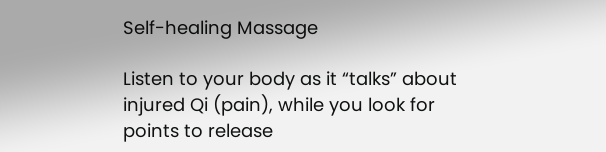Self-healing Massage

Listen to your body as it “talks” about injured Qi (pain), while you look for points to release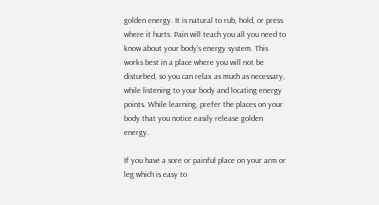golden energy. It is natural to rub, hold, or press where it hurts. Pain will teach you all you need to know about your body’s energy system. This works best in a place where you will not be disturbed, so you can relax as much as necessary, while listening to your body and locating energy points. While learning, prefer the places on your body that you notice easily release golden energy.

If you have a sore or painful place on your arm or leg which is easy to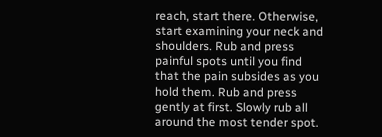reach, start there. Otherwise, start examining your neck and shoulders. Rub and press painful spots until you find that the pain subsides as you hold them. Rub and press gently at first. Slowly rub all around the most tender spot.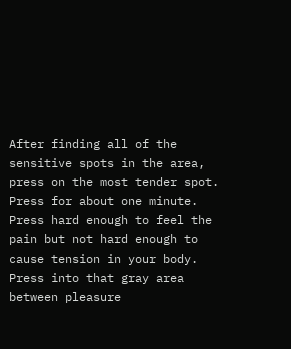After finding all of the sensitive spots in the area, press on the most tender spot. Press for about one minute. Press hard enough to feel the pain but not hard enough to cause tension in your body. Press into that gray area between pleasure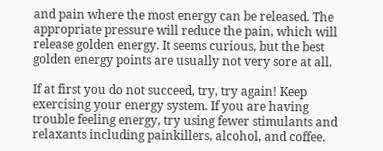and pain where the most energy can be released. The appropriate pressure will reduce the pain, which will release golden energy. It seems curious, but the best golden energy points are usually not very sore at all.

If at first you do not succeed, try, try again! Keep exercising your energy system. If you are having trouble feeling energy, try using fewer stimulants and relaxants including painkillers, alcohol, and coffee.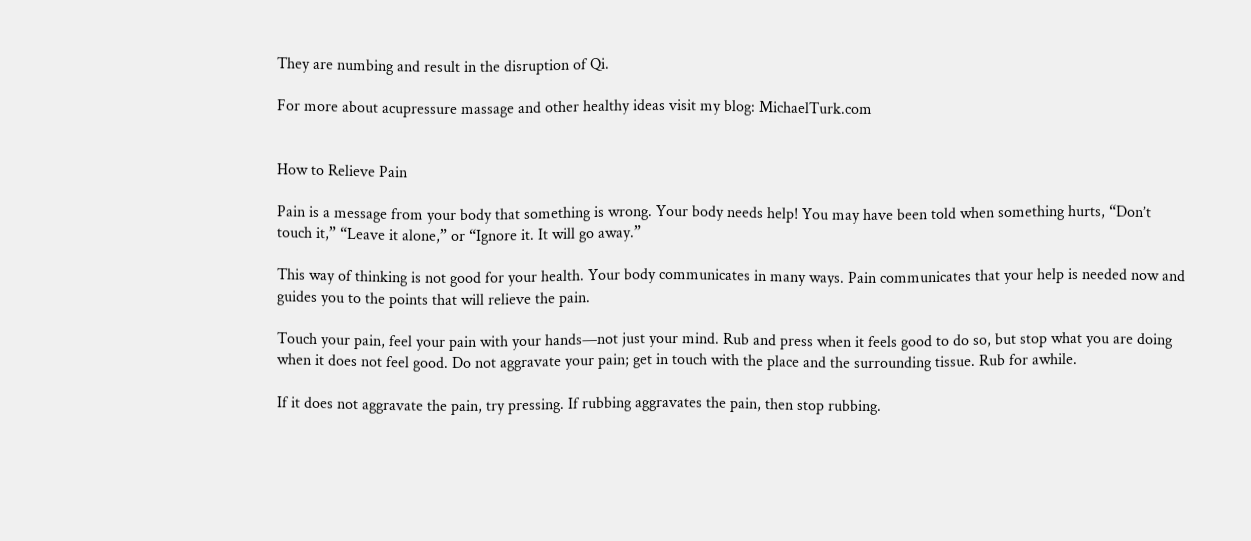They are numbing and result in the disruption of Qi.

For more about acupressure massage and other healthy ideas visit my blog: MichaelTurk.com


How to Relieve Pain

Pain is a message from your body that something is wrong. Your body needs help! You may have been told when something hurts, “Don’t touch it,” “Leave it alone,” or “Ignore it. It will go away.”

This way of thinking is not good for your health. Your body communicates in many ways. Pain communicates that your help is needed now and guides you to the points that will relieve the pain.

Touch your pain, feel your pain with your hands—not just your mind. Rub and press when it feels good to do so, but stop what you are doing when it does not feel good. Do not aggravate your pain; get in touch with the place and the surrounding tissue. Rub for awhile.

If it does not aggravate the pain, try pressing. If rubbing aggravates the pain, then stop rubbing.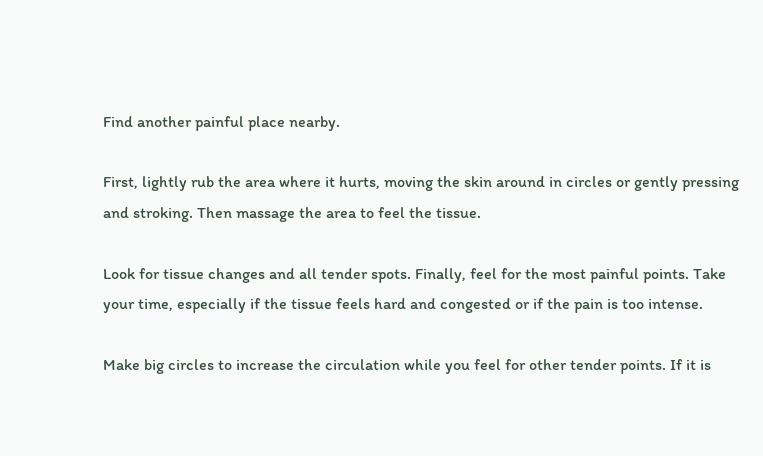Find another painful place nearby.

First, lightly rub the area where it hurts, moving the skin around in circles or gently pressing and stroking. Then massage the area to feel the tissue.

Look for tissue changes and all tender spots. Finally, feel for the most painful points. Take your time, especially if the tissue feels hard and congested or if the pain is too intense.

Make big circles to increase the circulation while you feel for other tender points. If it is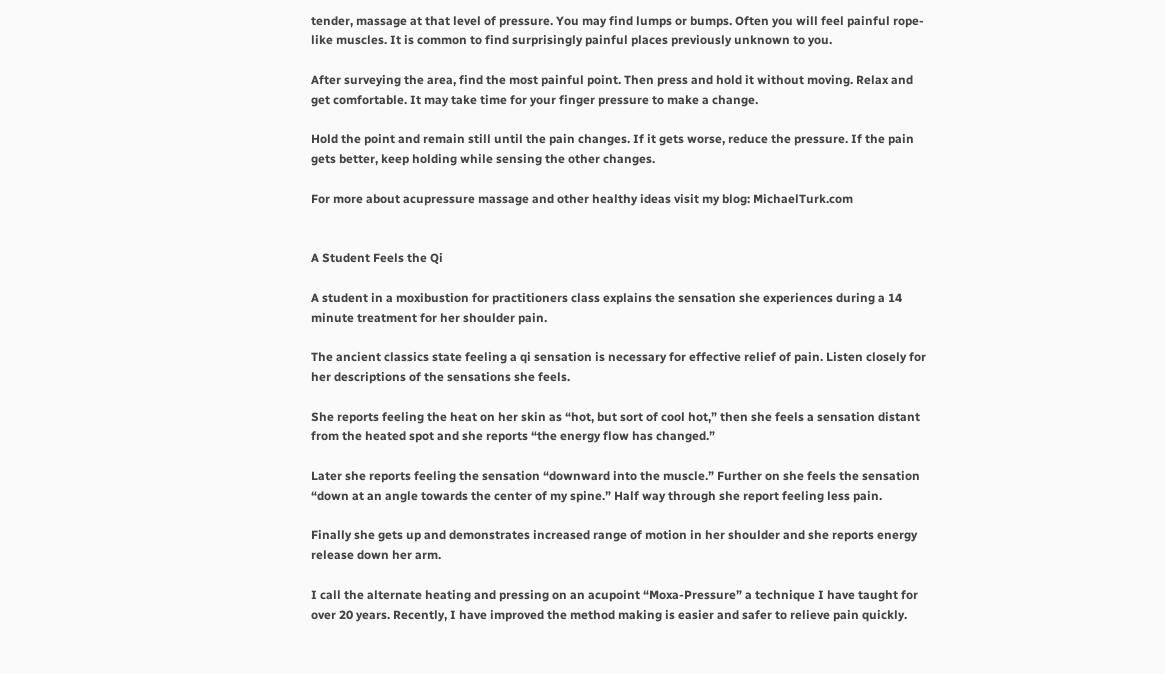tender, massage at that level of pressure. You may find lumps or bumps. Often you will feel painful rope-like muscles. It is common to find surprisingly painful places previously unknown to you.

After surveying the area, find the most painful point. Then press and hold it without moving. Relax and get comfortable. It may take time for your finger pressure to make a change.

Hold the point and remain still until the pain changes. If it gets worse, reduce the pressure. If the pain gets better, keep holding while sensing the other changes.

For more about acupressure massage and other healthy ideas visit my blog: MichaelTurk.com


A Student Feels the Qi

A student in a moxibustion for practitioners class explains the sensation she experiences during a 14 minute treatment for her shoulder pain.

The ancient classics state feeling a qi sensation is necessary for effective relief of pain. Listen closely for her descriptions of the sensations she feels.

She reports feeling the heat on her skin as “hot, but sort of cool hot,” then she feels a sensation distant from the heated spot and she reports “the energy flow has changed.”

Later she reports feeling the sensation “downward into the muscle.” Further on she feels the sensation “down at an angle towards the center of my spine.” Half way through she report feeling less pain.

Finally she gets up and demonstrates increased range of motion in her shoulder and she reports energy release down her arm.

I call the alternate heating and pressing on an acupoint “Moxa-Pressure” a technique I have taught for over 20 years. Recently, I have improved the method making is easier and safer to relieve pain quickly.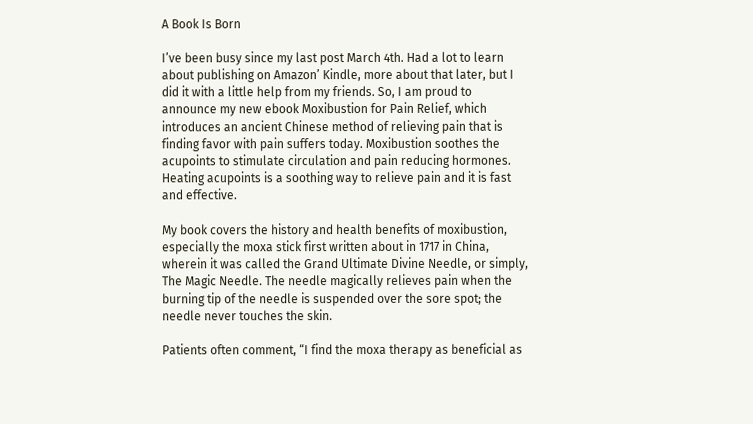A Book Is Born

I’ve been busy since my last post March 4th. Had a lot to learn about publishing on Amazon’ Kindle, more about that later, but I did it with a little help from my friends. So, I am proud to announce my new ebook Moxibustion for Pain Relief, which introduces an ancient Chinese method of relieving pain that is finding favor with pain suffers today. Moxibustion soothes the acupoints to stimulate circulation and pain reducing hormones. Heating acupoints is a soothing way to relieve pain and it is fast and effective.

My book covers the history and health benefits of moxibustion, especially the moxa stick first written about in 1717 in China, wherein it was called the Grand Ultimate Divine Needle, or simply, The Magic Needle. The needle magically relieves pain when the burning tip of the needle is suspended over the sore spot; the needle never touches the skin.

Patients often comment, “I find the moxa therapy as beneficial as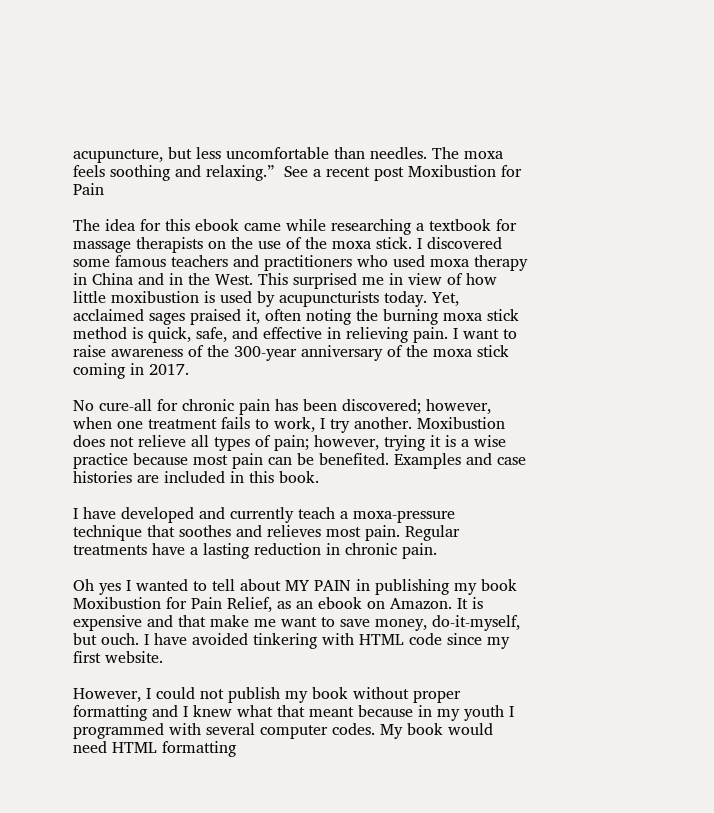acupuncture, but less uncomfortable than needles. The moxa feels soothing and relaxing.”  See a recent post Moxibustion for Pain

The idea for this ebook came while researching a textbook for massage therapists on the use of the moxa stick. I discovered some famous teachers and practitioners who used moxa therapy in China and in the West. This surprised me in view of how little moxibustion is used by acupuncturists today. Yet, acclaimed sages praised it, often noting the burning moxa stick method is quick, safe, and effective in relieving pain. I want to raise awareness of the 300-year anniversary of the moxa stick coming in 2017.

No cure-all for chronic pain has been discovered; however, when one treatment fails to work, I try another. Moxibustion does not relieve all types of pain; however, trying it is a wise practice because most pain can be benefited. Examples and case histories are included in this book.

I have developed and currently teach a moxa-pressure technique that soothes and relieves most pain. Regular treatments have a lasting reduction in chronic pain.

Oh yes I wanted to tell about MY PAIN in publishing my book Moxibustion for Pain Relief, as an ebook on Amazon. It is expensive and that make me want to save money, do-it-myself, but ouch. I have avoided tinkering with HTML code since my first website.

However, I could not publish my book without proper formatting and I knew what that meant because in my youth I programmed with several computer codes. My book would need HTML formatting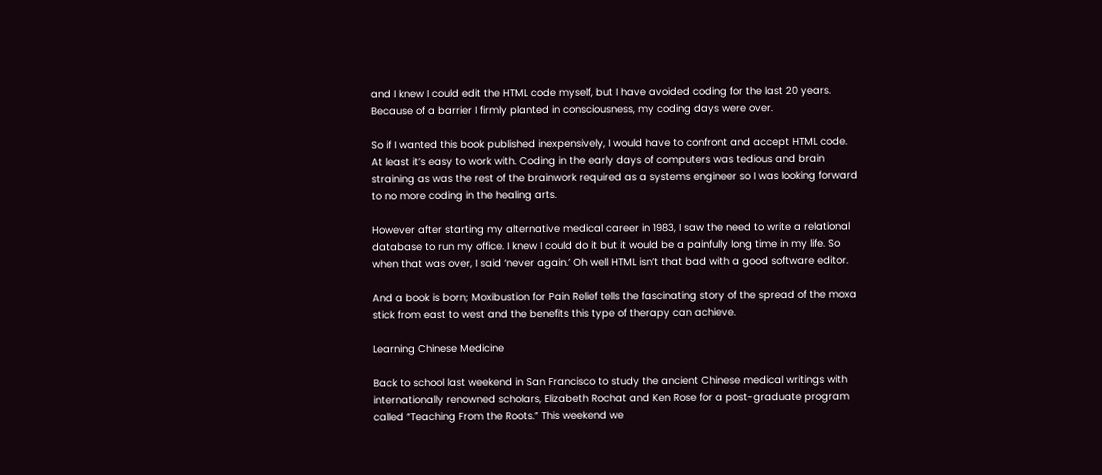and I knew I could edit the HTML code myself, but I have avoided coding for the last 20 years. Because of a barrier I firmly planted in consciousness, my coding days were over.

So if I wanted this book published inexpensively, I would have to confront and accept HTML code. At least it’s easy to work with. Coding in the early days of computers was tedious and brain straining as was the rest of the brainwork required as a systems engineer so I was looking forward to no more coding in the healing arts.

However after starting my alternative medical career in 1983, I saw the need to write a relational database to run my office. I knew I could do it but it would be a painfully long time in my life. So when that was over, I said ‘never again.’ Oh well HTML isn’t that bad with a good software editor.

And a book is born; Moxibustion for Pain Relief tells the fascinating story of the spread of the moxa stick from east to west and the benefits this type of therapy can achieve.

Learning Chinese Medicine

Back to school last weekend in San Francisco to study the ancient Chinese medical writings with internationally renowned scholars, Elizabeth Rochat and Ken Rose for a post-graduate program called “Teaching From the Roots.” This weekend we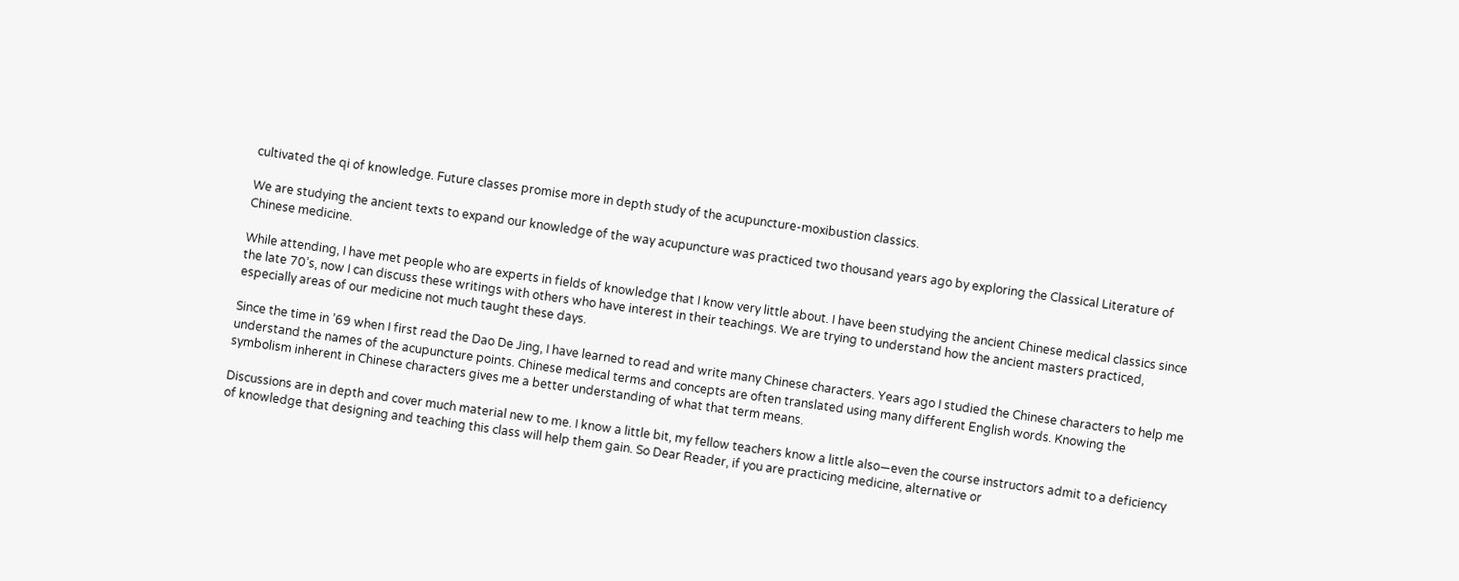cultivated the qi of knowledge. Future classes promise more in depth study of the acupuncture-moxibustion classics.

We are studying the ancient texts to expand our knowledge of the way acupuncture was practiced two thousand years ago by exploring the Classical Literature of Chinese medicine.

While attending, I have met people who are experts in fields of knowledge that I know very little about. I have been studying the ancient Chinese medical classics since the late 70’s, now I can discuss these writings with others who have interest in their teachings. We are trying to understand how the ancient masters practiced, especially areas of our medicine not much taught these days.

Since the time in ’69 when I first read the Dao De Jing, I have learned to read and write many Chinese characters. Years ago I studied the Chinese characters to help me understand the names of the acupuncture points. Chinese medical terms and concepts are often translated using many different English words. Knowing the symbolism inherent in Chinese characters gives me a better understanding of what that term means.

Discussions are in depth and cover much material new to me. I know a little bit, my fellow teachers know a little also—even the course instructors admit to a deficiency of knowledge that designing and teaching this class will help them gain. So Dear Reader, if you are practicing medicine, alternative or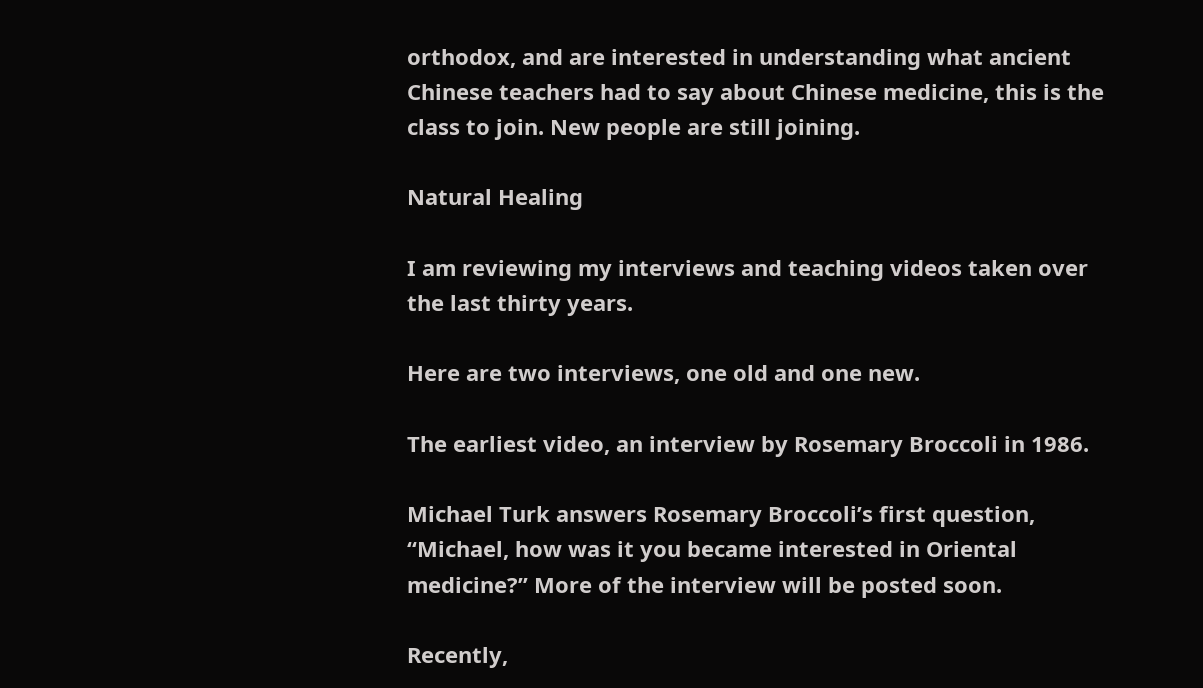orthodox, and are interested in understanding what ancient Chinese teachers had to say about Chinese medicine, this is the class to join. New people are still joining.

Natural Healing

I am reviewing my interviews and teaching videos taken over the last thirty years.

Here are two interviews, one old and one new.

The earliest video, an interview by Rosemary Broccoli in 1986.

Michael Turk answers Rosemary Broccoli’s first question, “Michael, how was it you became interested in Oriental medicine?” More of the interview will be posted soon.

Recently,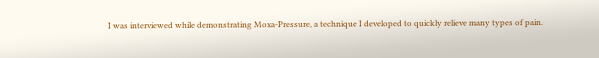I was interviewed while demonstrating Moxa-Pressure, a technique I developed to quickly relieve many types of pain.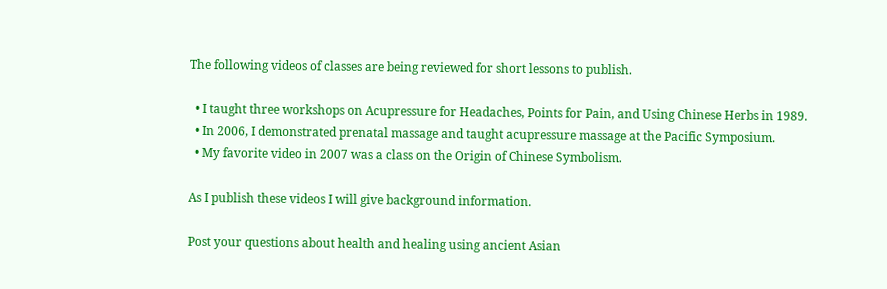The following videos of classes are being reviewed for short lessons to publish.

  • I taught three workshops on Acupressure for Headaches, Points for Pain, and Using Chinese Herbs in 1989.
  • In 2006, I demonstrated prenatal massage and taught acupressure massage at the Pacific Symposium.
  • My favorite video in 2007 was a class on the Origin of Chinese Symbolism.

As I publish these videos I will give background information.

Post your questions about health and healing using ancient Asian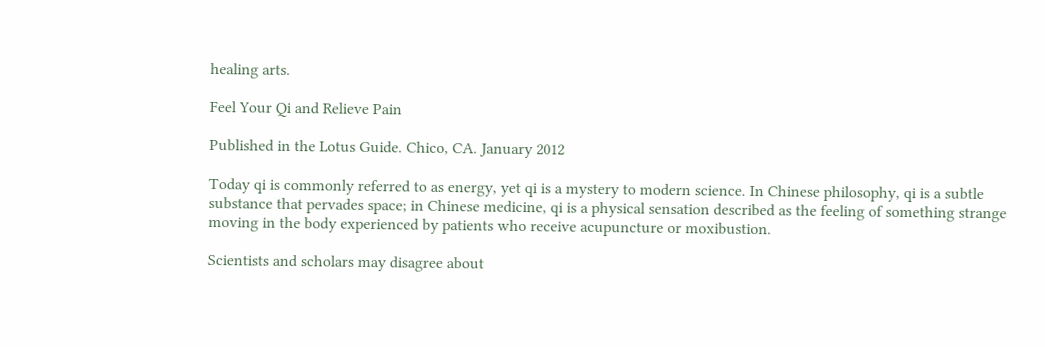healing arts.

Feel Your Qi and Relieve Pain

Published in the Lotus Guide. Chico, CA. January 2012

Today qi is commonly referred to as energy, yet qi is a mystery to modern science. In Chinese philosophy, qi is a subtle substance that pervades space; in Chinese medicine, qi is a physical sensation described as the feeling of something strange moving in the body experienced by patients who receive acupuncture or moxibustion.

Scientists and scholars may disagree about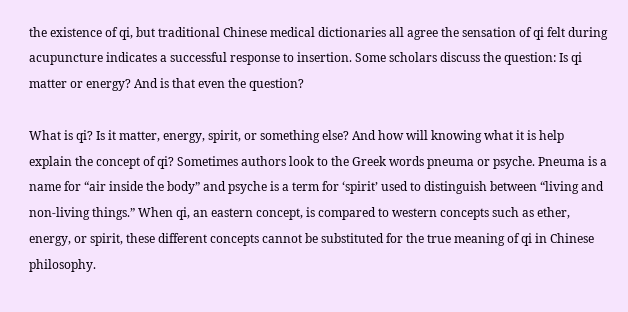the existence of qi, but traditional Chinese medical dictionaries all agree the sensation of qi felt during acupuncture indicates a successful response to insertion. Some scholars discuss the question: Is qi matter or energy? And is that even the question?

What is qi? Is it matter, energy, spirit, or something else? And how will knowing what it is help explain the concept of qi? Sometimes authors look to the Greek words pneuma or psyche. Pneuma is a name for “air inside the body” and psyche is a term for ‘spirit’ used to distinguish between “living and non-living things.” When qi, an eastern concept, is compared to western concepts such as ether, energy, or spirit, these different concepts cannot be substituted for the true meaning of qi in Chinese philosophy.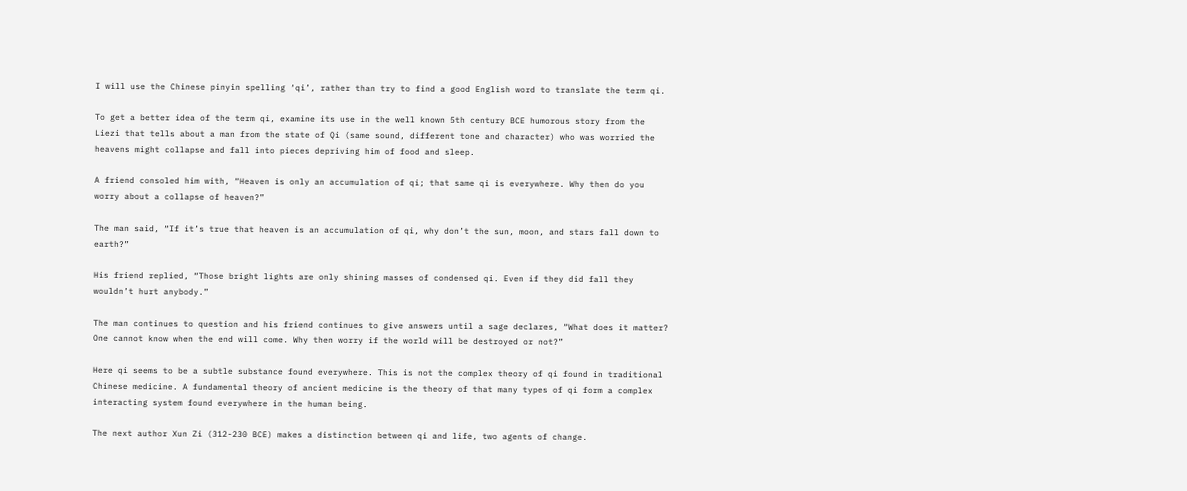I will use the Chinese pinyin spelling ‘qi’, rather than try to find a good English word to translate the term qi.

To get a better idea of the term qi, examine its use in the well known 5th century BCE humorous story from the Liezi that tells about a man from the state of Qi (same sound, different tone and character) who was worried the heavens might collapse and fall into pieces depriving him of food and sleep.

A friend consoled him with, “Heaven is only an accumulation of qi; that same qi is everywhere. Why then do you worry about a collapse of heaven?”

The man said, “If it’s true that heaven is an accumulation of qi, why don’t the sun, moon, and stars fall down to earth?”

His friend replied, “Those bright lights are only shining masses of condensed qi. Even if they did fall they wouldn’t hurt anybody.”

The man continues to question and his friend continues to give answers until a sage declares, “What does it matter? One cannot know when the end will come. Why then worry if the world will be destroyed or not?”

Here qi seems to be a subtle substance found everywhere. This is not the complex theory of qi found in traditional Chinese medicine. A fundamental theory of ancient medicine is the theory of that many types of qi form a complex interacting system found everywhere in the human being.

The next author Xun Zi (312-230 BCE) makes a distinction between qi and life, two agents of change.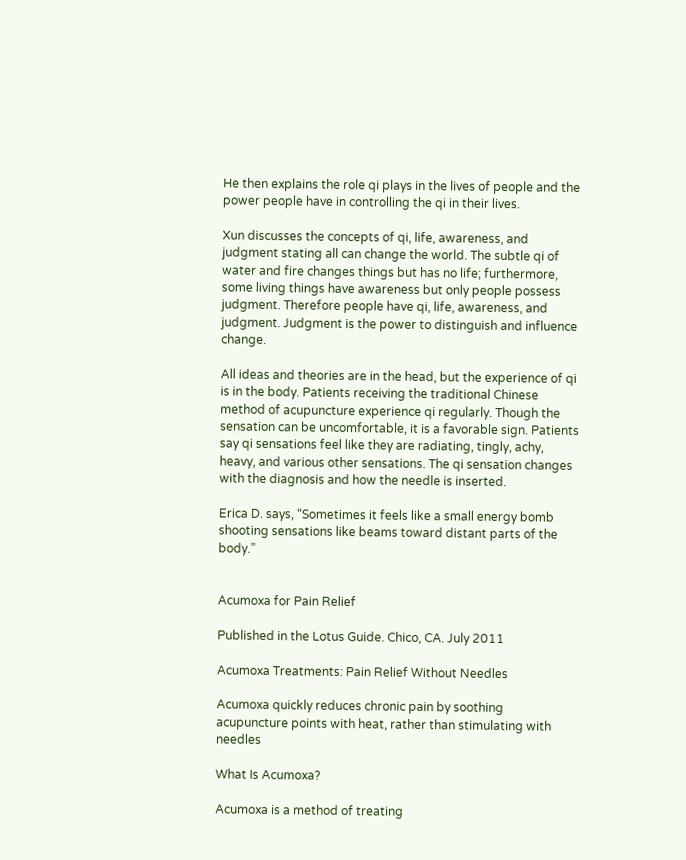He then explains the role qi plays in the lives of people and the power people have in controlling the qi in their lives.

Xun discusses the concepts of qi, life, awareness, and judgment stating all can change the world. The subtle qi of water and fire changes things but has no life; furthermore, some living things have awareness but only people possess judgment. Therefore people have qi, life, awareness, and judgment. Judgment is the power to distinguish and influence change.

All ideas and theories are in the head, but the experience of qi is in the body. Patients receiving the traditional Chinese method of acupuncture experience qi regularly. Though the sensation can be uncomfortable, it is a favorable sign. Patients say qi sensations feel like they are radiating, tingly, achy, heavy, and various other sensations. The qi sensation changes with the diagnosis and how the needle is inserted.

Erica D. says, “Sometimes it feels like a small energy bomb shooting sensations like beams toward distant parts of the body.”


Acumoxa for Pain Relief

Published in the Lotus Guide. Chico, CA. July 2011

Acumoxa Treatments: Pain Relief Without Needles

Acumoxa quickly reduces chronic pain by soothing acupuncture points with heat, rather than stimulating with needles

What Is Acumoxa?

Acumoxa is a method of treating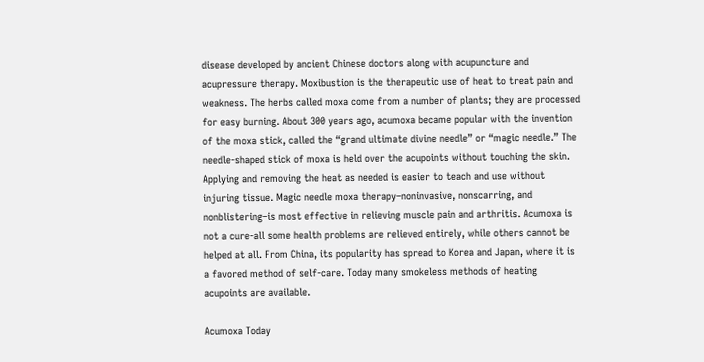disease developed by ancient Chinese doctors along with acupuncture and acupressure therapy. Moxibustion is the therapeutic use of heat to treat pain and weakness. The herbs called moxa come from a number of plants; they are processed for easy burning. About 300 years ago, acumoxa became popular with the invention of the moxa stick, called the “grand ultimate divine needle” or “magic needle.” The needle-shaped stick of moxa is held over the acupoints without touching the skin. Applying and removing the heat as needed is easier to teach and use without injuring tissue. Magic needle moxa therapy–noninvasive, nonscarring, and nonblistering–is most effective in relieving muscle pain and arthritis. Acumoxa is not a cure-all some health problems are relieved entirely, while others cannot be helped at all. From China, its popularity has spread to Korea and Japan, where it is a favored method of self-care. Today many smokeless methods of heating acupoints are available.

Acumoxa Today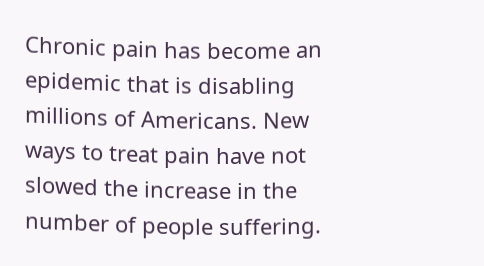Chronic pain has become an epidemic that is disabling millions of Americans. New ways to treat pain have not slowed the increase in the number of people suffering.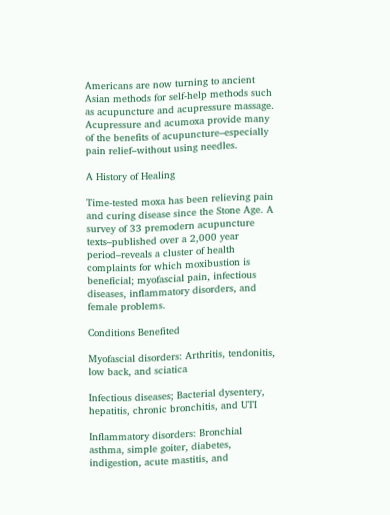Americans are now turning to ancient Asian methods for self-help methods such as acupuncture and acupressure massage. Acupressure and acumoxa provide many of the benefits of acupuncture–especially pain relief–without using needles.

A History of Healing

Time-tested moxa has been relieving pain and curing disease since the Stone Age. A survey of 33 premodern acupuncture texts–published over a 2,000 year period–reveals a cluster of health complaints for which moxibustion is beneficial; myofascial pain, infectious diseases, inflammatory disorders, and female problems.

Conditions Benefited

Myofascial disorders: Arthritis, tendonitis, low back, and sciatica

Infectious diseases; Bacterial dysentery, hepatitis, chronic bronchitis, and UTI

Inflammatory disorders: Bronchial asthma, simple goiter, diabetes, indigestion, acute mastitis, and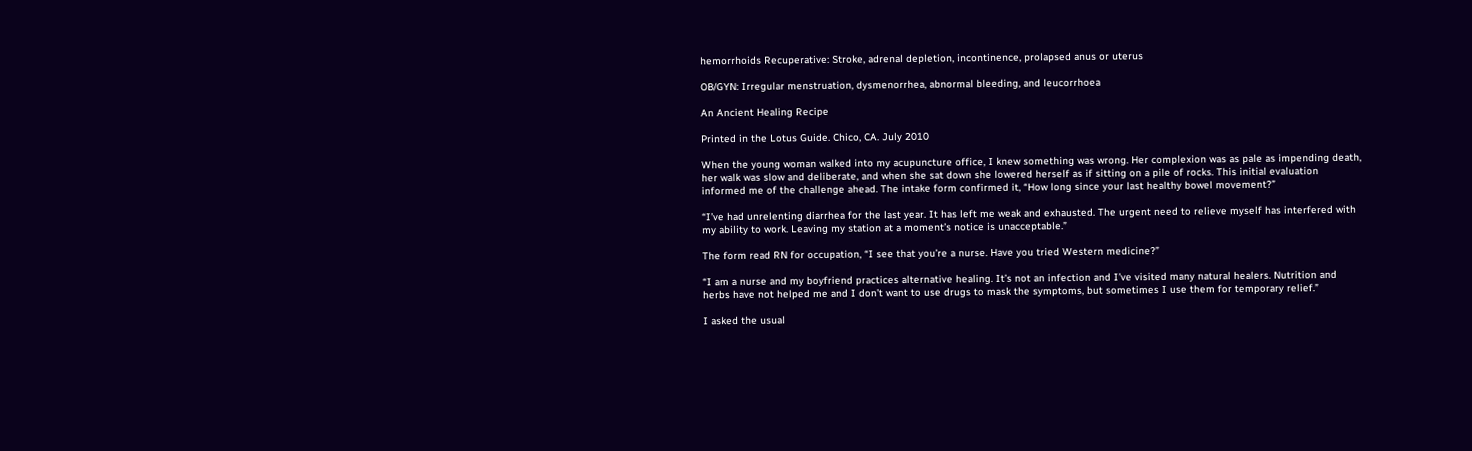hemorrhoids Recuperative: Stroke, adrenal depletion, incontinence, prolapsed anus or uterus

OB/GYN: Irregular menstruation, dysmenorrhea, abnormal bleeding, and leucorrhoea

An Ancient Healing Recipe

Printed in the Lotus Guide. Chico, CA. July 2010

When the young woman walked into my acupuncture office, I knew something was wrong. Her complexion was as pale as impending death, her walk was slow and deliberate, and when she sat down she lowered herself as if sitting on a pile of rocks. This initial evaluation informed me of the challenge ahead. The intake form confirmed it, “How long since your last healthy bowel movement?”

“I’ve had unrelenting diarrhea for the last year. It has left me weak and exhausted. The urgent need to relieve myself has interfered with my ability to work. Leaving my station at a moment’s notice is unacceptable.”

The form read RN for occupation, “I see that you’re a nurse. Have you tried Western medicine?”

“I am a nurse and my boyfriend practices alternative healing. It’s not an infection and I’ve visited many natural healers. Nutrition and herbs have not helped me and I don’t want to use drugs to mask the symptoms, but sometimes I use them for temporary relief.”

I asked the usual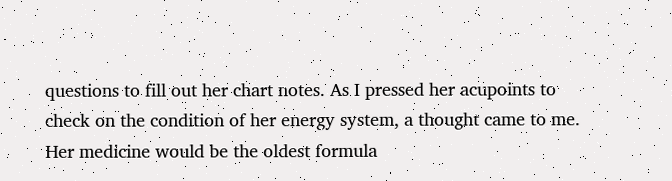questions to fill out her chart notes. As I pressed her acupoints to check on the condition of her energy system, a thought came to me. Her medicine would be the oldest formula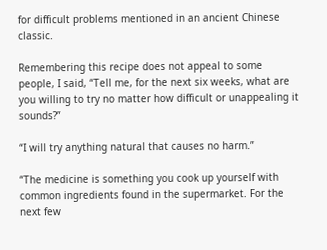for difficult problems mentioned in an ancient Chinese classic.

Remembering this recipe does not appeal to some people, I said, “Tell me, for the next six weeks, what are you willing to try no matter how difficult or unappealing it sounds?”

“I will try anything natural that causes no harm.”

“The medicine is something you cook up yourself with common ingredients found in the supermarket. For the next few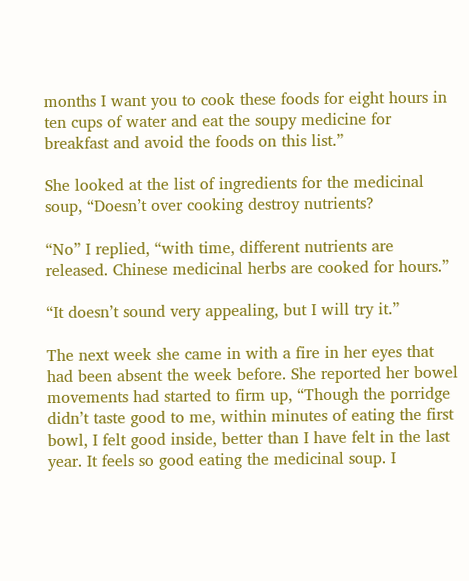months I want you to cook these foods for eight hours in ten cups of water and eat the soupy medicine for breakfast and avoid the foods on this list.”

She looked at the list of ingredients for the medicinal soup, “Doesn’t over cooking destroy nutrients?

“No” I replied, “with time, different nutrients are released. Chinese medicinal herbs are cooked for hours.”

“It doesn’t sound very appealing, but I will try it.”

The next week she came in with a fire in her eyes that had been absent the week before. She reported her bowel movements had started to firm up, “Though the porridge didn’t taste good to me, within minutes of eating the first bowl, I felt good inside, better than I have felt in the last year. It feels so good eating the medicinal soup. I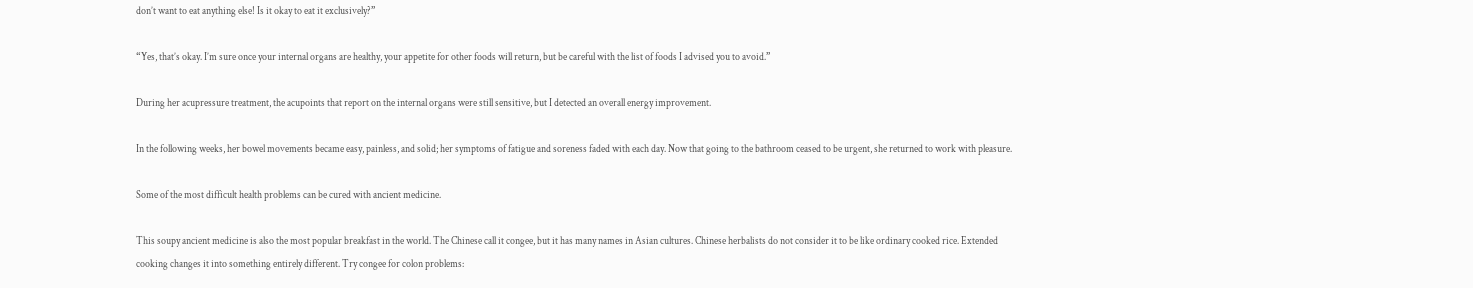don’t want to eat anything else! Is it okay to eat it exclusively?”

“Yes, that’s okay. I’m sure once your internal organs are healthy, your appetite for other foods will return, but be careful with the list of foods I advised you to avoid.”

During her acupressure treatment, the acupoints that report on the internal organs were still sensitive, but I detected an overall energy improvement.

In the following weeks, her bowel movements became easy, painless, and solid; her symptoms of fatigue and soreness faded with each day. Now that going to the bathroom ceased to be urgent, she returned to work with pleasure.

Some of the most difficult health problems can be cured with ancient medicine.

This soupy ancient medicine is also the most popular breakfast in the world. The Chinese call it congee, but it has many names in Asian cultures. Chinese herbalists do not consider it to be like ordinary cooked rice. Extended cooking changes it into something entirely different. Try congee for colon problems: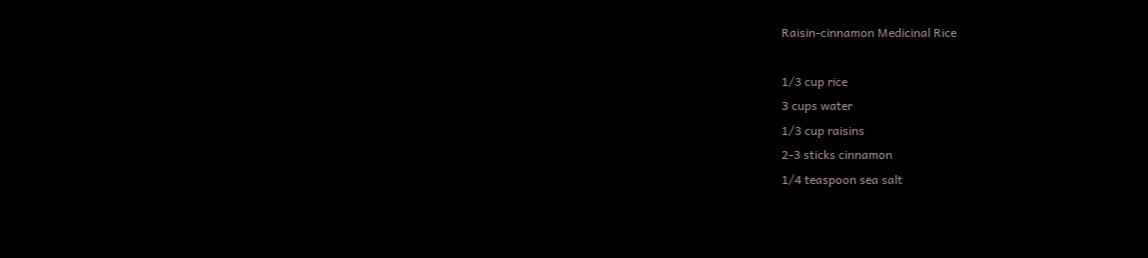Raisin-cinnamon Medicinal Rice

1/3 cup rice
3 cups water
1/3 cup raisins
2-3 sticks cinnamon
1/4 teaspoon sea salt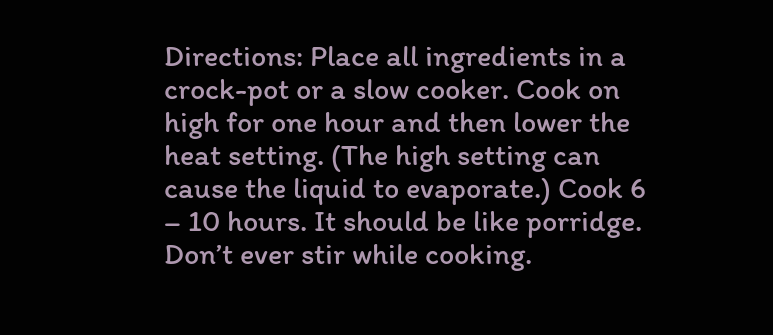Directions: Place all ingredients in a crock-pot or a slow cooker. Cook on high for one hour and then lower the heat setting. (The high setting can cause the liquid to evaporate.) Cook 6 – 10 hours. It should be like porridge. Don’t ever stir while cooking.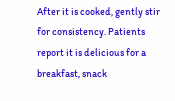After it is cooked, gently stir for consistency. Patients report it is delicious for a breakfast, snack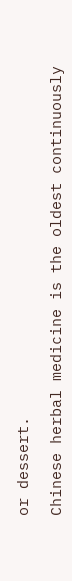or dessert.

Chinese herbal medicine is the oldest continuously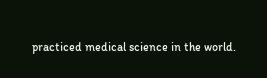practiced medical science in the world.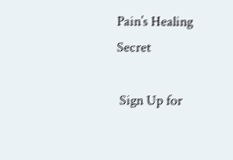Pain’s Healing Secret

 Sign Up for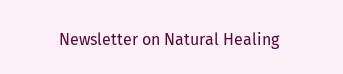Newsletter on Natural Healing